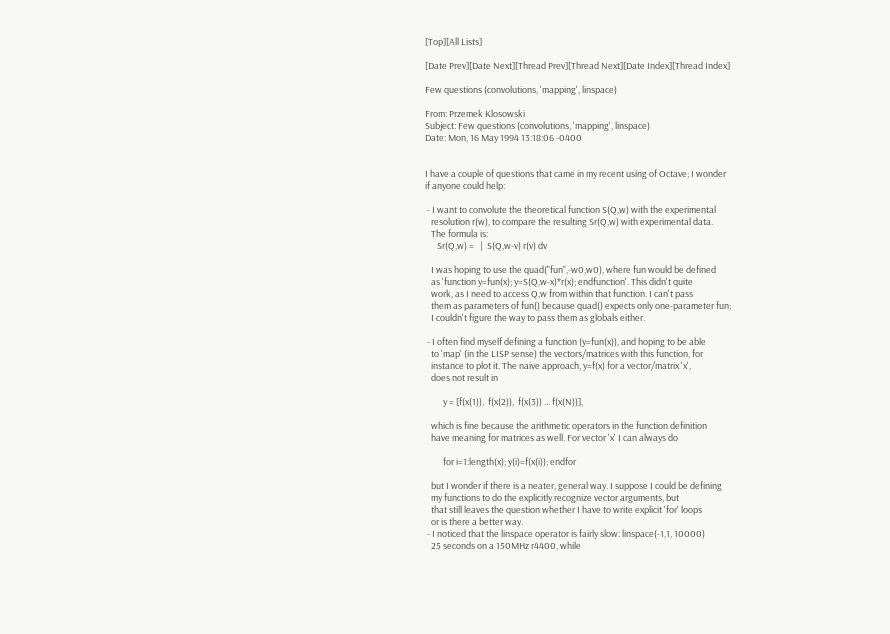[Top][All Lists]

[Date Prev][Date Next][Thread Prev][Thread Next][Date Index][Thread Index]

Few questions (convolutions, 'mapping', linspace)

From: Przemek Klosowski
Subject: Few questions (convolutions, 'mapping', linspace)
Date: Mon, 16 May 1994 13:18:06 -0400


I have a couple of questions that came in my recent using of Octave; I wonder
if anyone could help:

 - I want to convolute the theoretical function S(Q,w) with the experimental
   resolution r(w), to compare the resulting Sr(Q,w) with experimental data.
   The formula is:
      Sr(Q,w) =   |  S(Q,w-v) r(v) dv

   I was hoping to use the quad("fun",-w0,w0), where fun would be defined
   as 'function y=fun(x); y=S(Q,w-x)*r(x); endfunction'. This didn't quite
   work, as I need to access Q,w from within that function. I can't pass
   them as parameters of fun() because quad() expects only one-parameter fun;
   I couldn't figure the way to pass them as globals either.

 - I often find myself defining a function (y=fun(x)), and hoping to be able
   to 'map' (in the LISP sense) the vectors/matrices with this function, for
   instance to plot it. The naive approach, y=f(x) for a vector/matrix 'x',
   does not result in

         y = [f(x(1)),  f(x(2)),  f(x(3)) ... f(x(N))],

   which is fine because the arithmetic operators in the function definition
   have meaning for matrices as well. For vector 'x' I can always do

         for i=1:length(x); y(i)=f(x(i)); endfor

   but I wonder if there is a neater, general way. I suppose I could be defining
   my functions to do the explicitly recognize vector arguments, but
   that still leaves the question whether I have to write explicit 'for' loops
   or is there a better way.
 - I noticed that the linspace operator is fairly slow: linspace(-1,1, 10000)
   25 seconds on a 150MHz r4400, while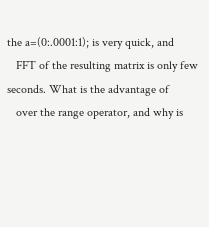the a=(0:.0001:1); is very quick, and
   FFT of the resulting matrix is only few seconds. What is the advantage of
   over the range operator, and why is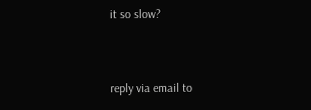it so slow?


reply via email to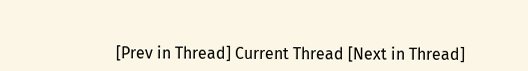[Prev in Thread] Current Thread [Next in Thread]